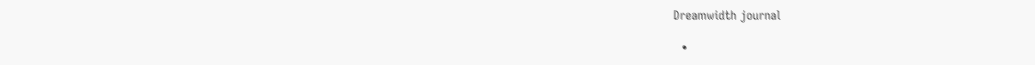Dreamwidth journal

  •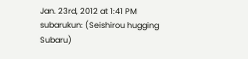Jan. 23rd, 2012 at 1:41 PM
subarukun: (Seishirou hugging Subaru)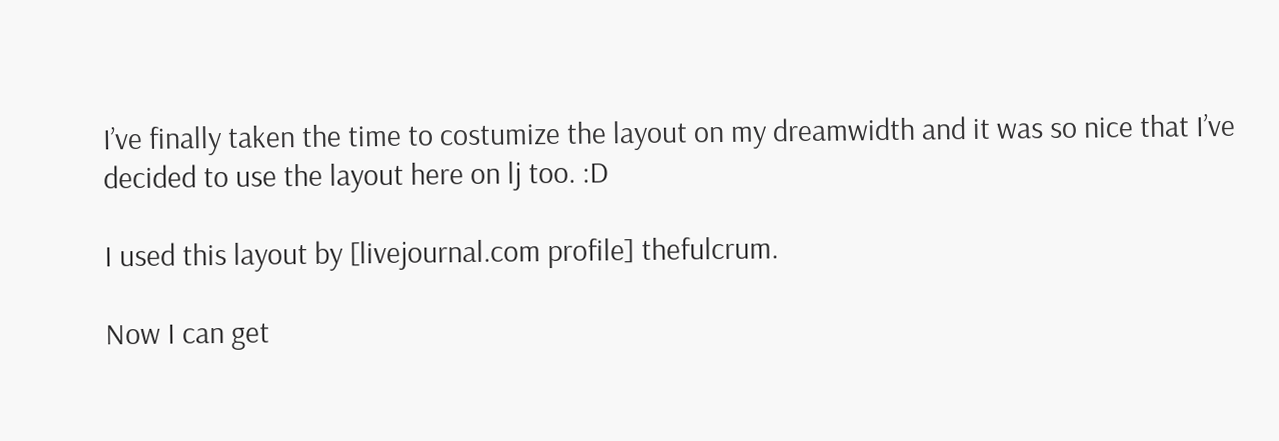I’ve finally taken the time to costumize the layout on my dreamwidth and it was so nice that I’ve decided to use the layout here on lj too. :D

I used this layout by [livejournal.com profile] thefulcrum.

Now I can get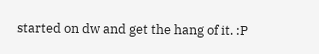started on dw and get the hang of it. :P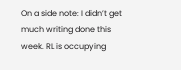On a side note: I didn’t get much writing done this week. RL is occupying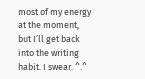most of my energy at the moment, but I’ll get back into the writing habit. I swear. ^.^